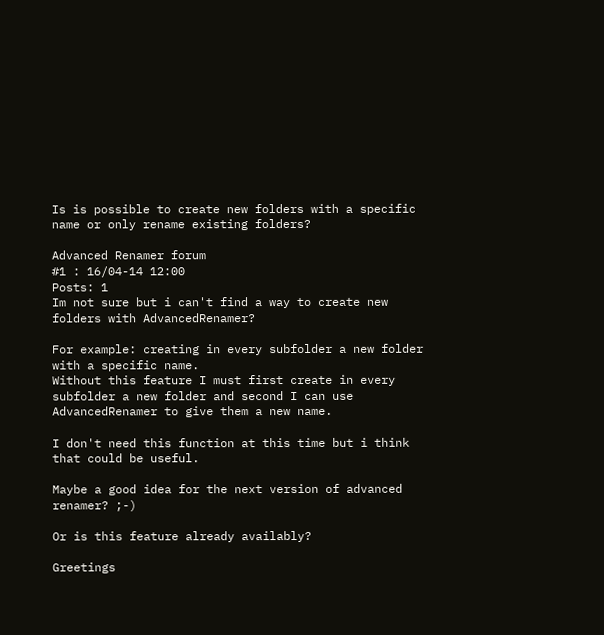Is is possible to create new folders with a specific name or only rename existing folders?

Advanced Renamer forum
#1 : 16/04-14 12:00
Posts: 1
Im not sure but i can't find a way to create new folders with AdvancedRenamer?

For example: creating in every subfolder a new folder with a specific name.
Without this feature I must first create in every subfolder a new folder and second I can use AdvancedRenamer to give them a new name.

I don't need this function at this time but i think that could be useful.

Maybe a good idea for the next version of advanced renamer? ;-)

Or is this feature already availably?

Greetings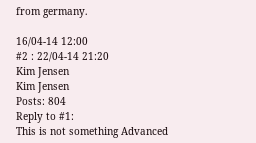from germany.

16/04-14 12:00
#2 : 22/04-14 21:20
Kim Jensen
Kim Jensen
Posts: 804
Reply to #1:
This is not something Advanced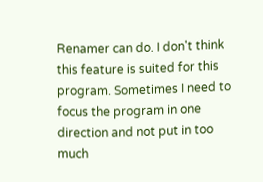Renamer can do. I don't think this feature is suited for this program. Sometimes I need to focus the program in one direction and not put in too much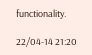functionality.

22/04-14 21:20